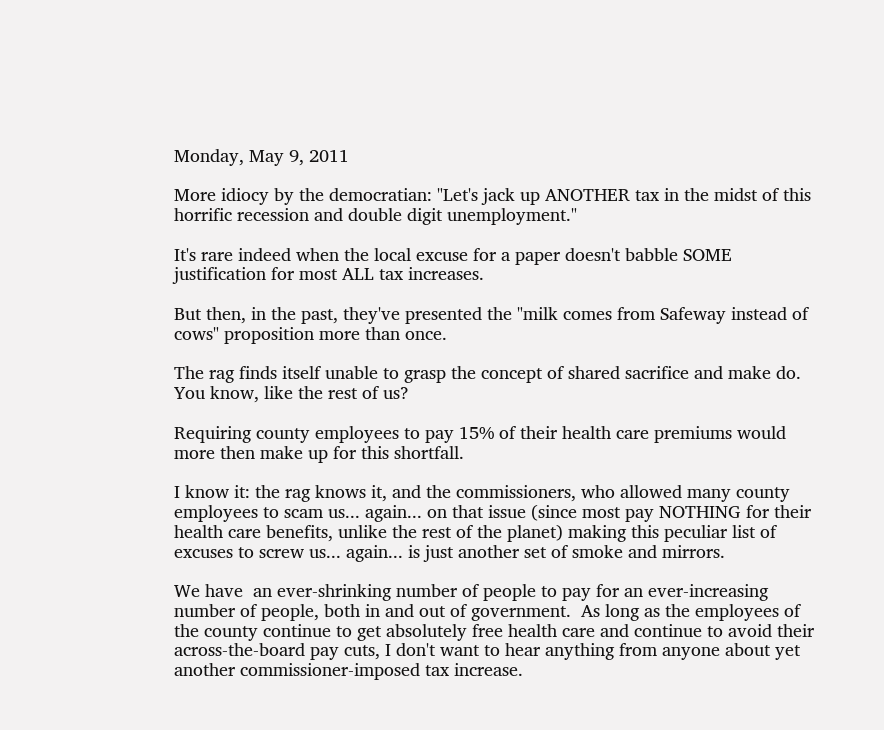Monday, May 9, 2011

More idiocy by the democratian: "Let's jack up ANOTHER tax in the midst of this horrific recession and double digit unemployment."

It's rare indeed when the local excuse for a paper doesn't babble SOME justification for most ALL tax increases.

But then, in the past, they've presented the "milk comes from Safeway instead of cows" proposition more than once.

The rag finds itself unable to grasp the concept of shared sacrifice and make do.  You know, like the rest of us?

Requiring county employees to pay 15% of their health care premiums would more then make up for this shortfall.

I know it: the rag knows it, and the commissioners, who allowed many county employees to scam us... again... on that issue (since most pay NOTHING for their health care benefits, unlike the rest of the planet) making this peculiar list of excuses to screw us... again... is just another set of smoke and mirrors.

We have  an ever-shrinking number of people to pay for an ever-increasing number of people, both in and out of government.  As long as the employees of the county continue to get absolutely free health care and continue to avoid their across-the-board pay cuts, I don't want to hear anything from anyone about yet another commissioner-imposed tax increase.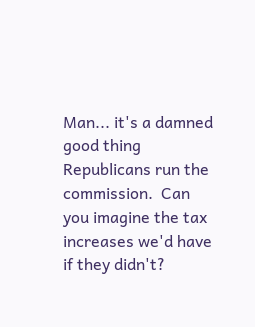Man... it's a damned good thing Republicans run the commission.  Can you imagine the tax increases we'd have if they didn't?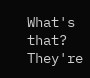What's that?  They're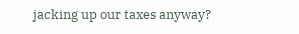jacking up our taxes anyway?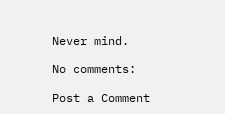Never mind.

No comments:

Post a Comment